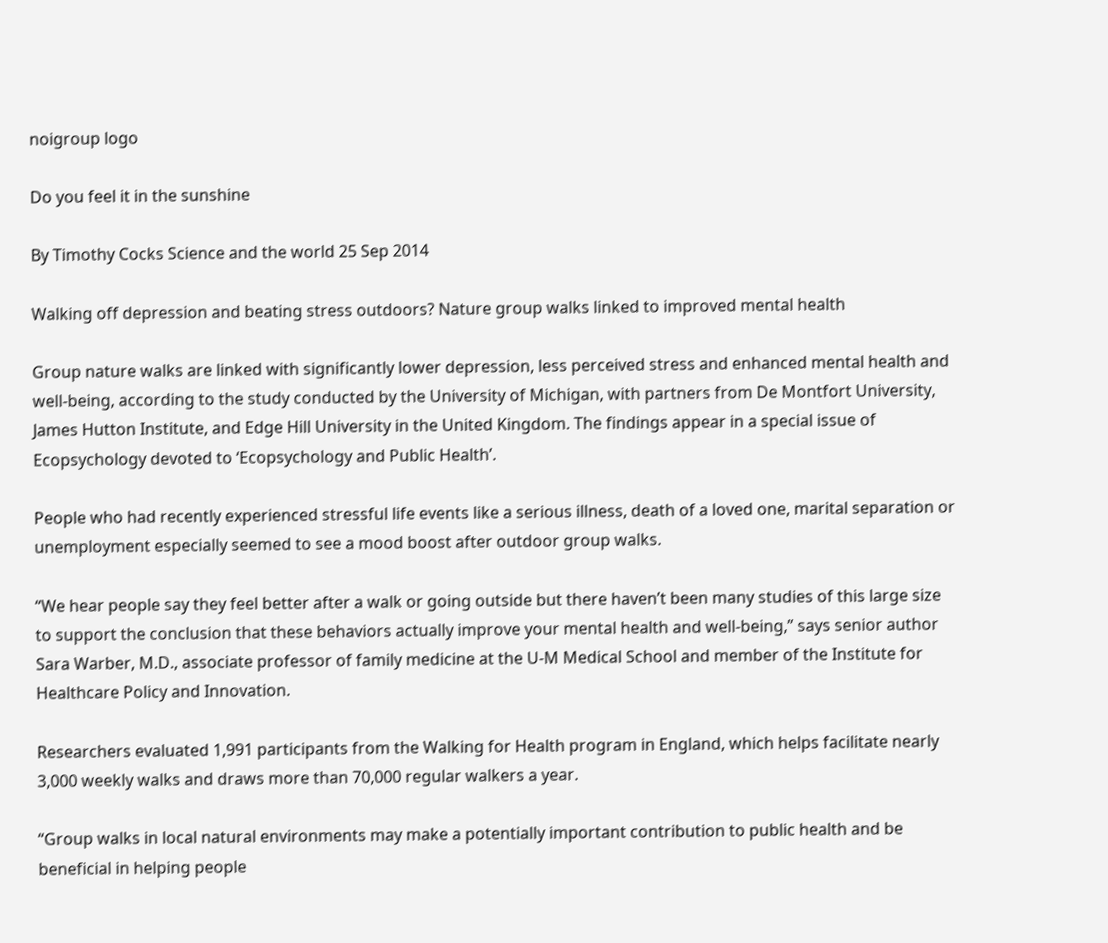noigroup logo

Do you feel it in the sunshine

By Timothy Cocks Science and the world 25 Sep 2014

Walking off depression and beating stress outdoors? Nature group walks linked to improved mental health

Group nature walks are linked with significantly lower depression, less perceived stress and enhanced mental health and well-being, according to the study conducted by the University of Michigan, with partners from De Montfort University, James Hutton Institute, and Edge Hill University in the United Kingdom. The findings appear in a special issue of Ecopsychology devoted to ‘Ecopsychology and Public Health’.

People who had recently experienced stressful life events like a serious illness, death of a loved one, marital separation or unemployment especially seemed to see a mood boost after outdoor group walks.

“We hear people say they feel better after a walk or going outside but there haven’t been many studies of this large size to support the conclusion that these behaviors actually improve your mental health and well-being,” says senior author Sara Warber, M.D., associate professor of family medicine at the U-M Medical School and member of the Institute for Healthcare Policy and Innovation.

Researchers evaluated 1,991 participants from the Walking for Health program in England, which helps facilitate nearly 3,000 weekly walks and draws more than 70,000 regular walkers a year.

“Group walks in local natural environments may make a potentially important contribution to public health and be beneficial in helping people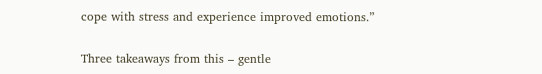cope with stress and experience improved emotions.”

Three takeaways from this – gentle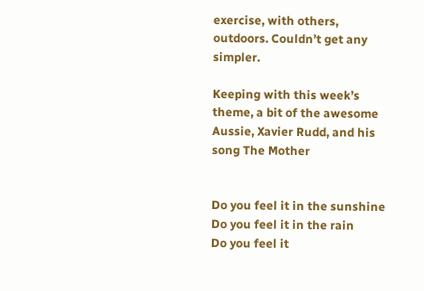exercise, with others, outdoors. Couldn’t get any simpler.

Keeping with this week’s theme, a bit of the awesome Aussie, Xavier Rudd, and his song The Mother


Do you feel it in the sunshine
Do you feel it in the rain
Do you feel it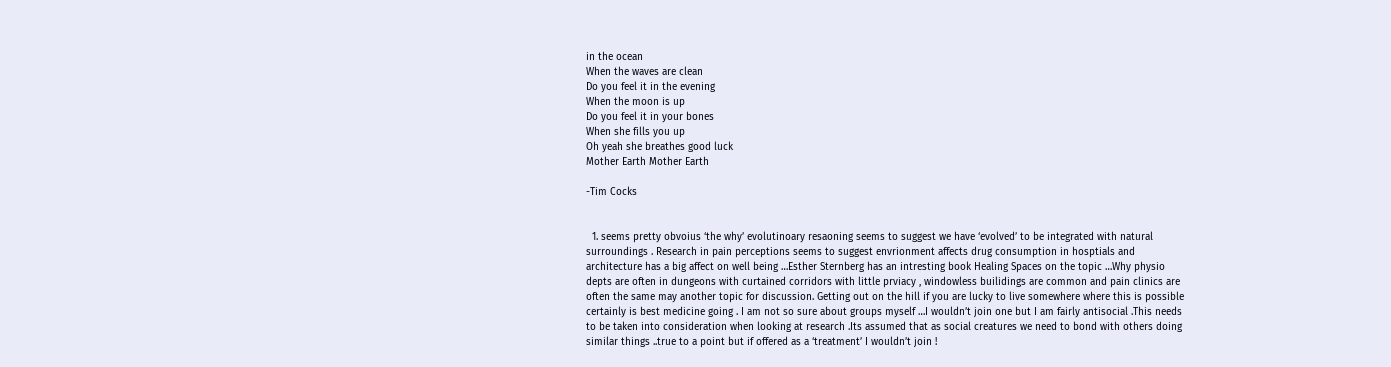in the ocean
When the waves are clean
Do you feel it in the evening
When the moon is up
Do you feel it in your bones
When she fills you up
Oh yeah she breathes good luck
Mother Earth Mother Earth

-Tim Cocks


  1. seems pretty obvoius ‘the why’ evolutinoary resaoning seems to suggest we have ‘evolved’ to be integrated with natural surroundings . Research in pain perceptions seems to suggest envrionment affects drug consumption in hosptials and architecture has a big affect on well being …Esther Sternberg has an intresting book Healing Spaces on the topic …Why physio depts are often in dungeons with curtained corridors with little prviacy , windowless builidings are common and pain clinics are often the same may another topic for discussion. Getting out on the hill if you are lucky to live somewhere where this is possible certainly is best medicine going . I am not so sure about groups myself …I wouldn’t join one but I am fairly antisocial .This needs to be taken into consideration when looking at research .Its assumed that as social creatures we need to bond with others doing similar things ..true to a point but if offered as a ‘treatment’ I wouldn’t join !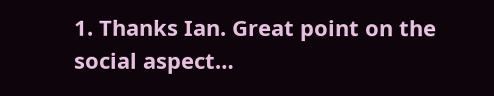1. Thanks Ian. Great point on the social aspect…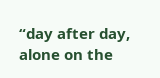“day after day, alone on the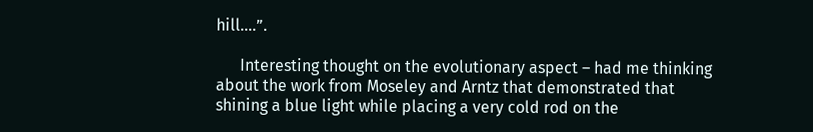hill….”.

      Interesting thought on the evolutionary aspect – had me thinking about the work from Moseley and Arntz that demonstrated that shining a blue light while placing a very cold rod on the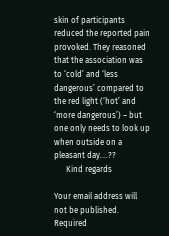skin of participants reduced the reported pain provoked. They reasoned that the association was to ‘cold’ and ‘less dangerous’ compared to the red light (‘hot’ and ‘more dangerous’) – but one only needs to look up when outside on a pleasant day….??
      Kind regards

Your email address will not be published. Required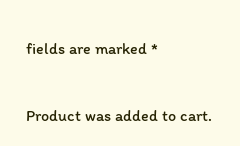fields are marked *


Product was added to cart.